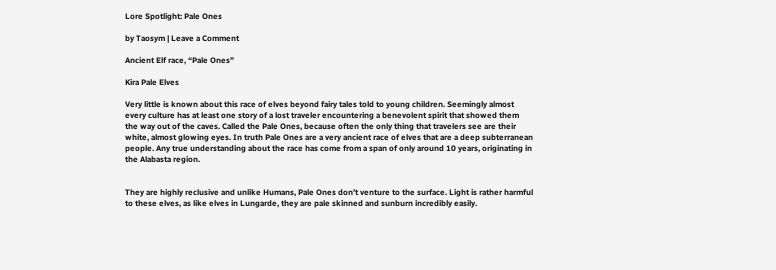Lore Spotlight: Pale Ones

by Taosym | Leave a Comment

Ancient Elf race, “Pale Ones”

Kira Pale Elves

Very little is known about this race of elves beyond fairy tales told to young children. Seemingly almost every culture has at least one story of a lost traveler encountering a benevolent spirit that showed them the way out of the caves. Called the Pale Ones, because often the only thing that travelers see are their white, almost glowing eyes. In truth Pale Ones are a very ancient race of elves that are a deep subterranean people. Any true understanding about the race has come from a span of only around 10 years, originating in the Alabasta region.


They are highly reclusive and unlike Humans, Pale Ones don’t venture to the surface. Light is rather harmful to these elves, as like elves in Lungarde, they are pale skinned and sunburn incredibly easily.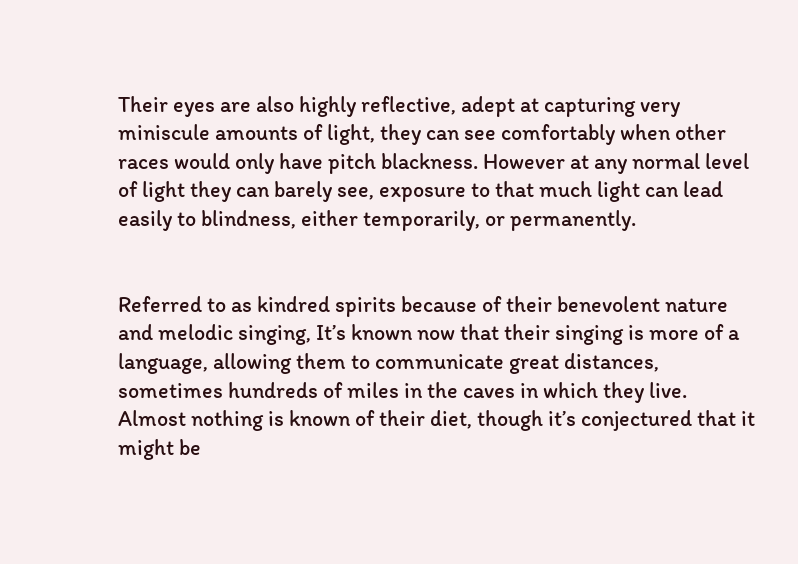Their eyes are also highly reflective, adept at capturing very miniscule amounts of light, they can see comfortably when other races would only have pitch blackness. However at any normal level of light they can barely see, exposure to that much light can lead easily to blindness, either temporarily, or permanently.


Referred to as kindred spirits because of their benevolent nature and melodic singing, It’s known now that their singing is more of a language, allowing them to communicate great distances, sometimes hundreds of miles in the caves in which they live. Almost nothing is known of their diet, though it’s conjectured that it might be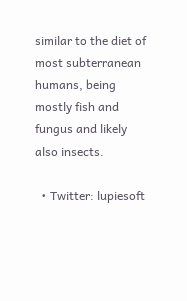similar to the diet of most subterranean humans, being mostly fish and fungus and likely also insects.

  • Twitter: lupiesoft